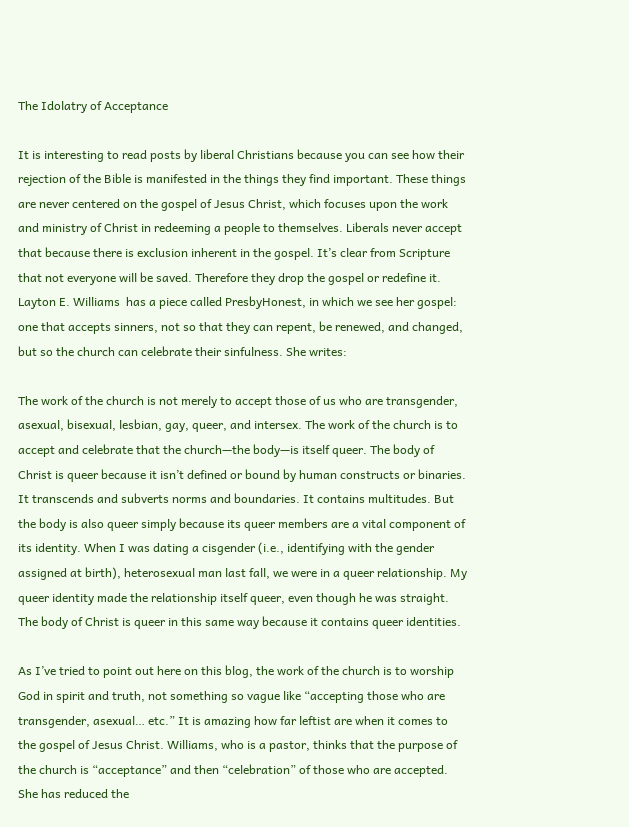The Idolatry of Acceptance

It is interesting to read posts by liberal Christians because you can see how their rejection of the Bible is manifested in the things they find important. These things are never centered on the gospel of Jesus Christ, which focuses upon the work and ministry of Christ in redeeming a people to themselves. Liberals never accept that because there is exclusion inherent in the gospel. It’s clear from Scripture that not everyone will be saved. Therefore they drop the gospel or redefine it. Layton E. Williams  has a piece called PresbyHonest, in which we see her gospel: one that accepts sinners, not so that they can repent, be renewed, and changed, but so the church can celebrate their sinfulness. She writes:

The work of the church is not merely to accept those of us who are transgender, asexual, bisexual, lesbian, gay, queer, and intersex. The work of the church is to accept and celebrate that the church—the body—is itself queer. The body of Christ is queer because it isn’t defined or bound by human constructs or binaries. It transcends and subverts norms and boundaries. It contains multitudes. But the body is also queer simply because its queer members are a vital component of its identity. When I was dating a cisgender (i.e., identifying with the gender assigned at birth), heterosexual man last fall, we were in a queer relationship. My queer identity made the relationship itself queer, even though he was straight. The body of Christ is queer in this same way because it contains queer identities.

As I’ve tried to point out here on this blog, the work of the church is to worship God in spirit and truth, not something so vague like “accepting those who are transgender, asexual… etc.” It is amazing how far leftist are when it comes to the gospel of Jesus Christ. Williams, who is a pastor, thinks that the purpose of the church is “acceptance” and then “celebration” of those who are accepted. She has reduced the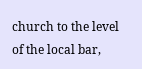church to the level of the local bar,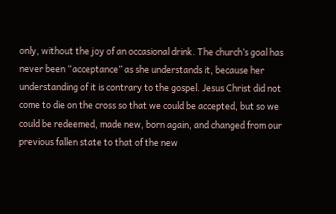only, without the joy of an occasional drink. The church’s goal has never been “acceptance” as she understands it, because her understanding of it is contrary to the gospel. Jesus Christ did not come to die on the cross so that we could be accepted, but so we could be redeemed, made new, born again, and changed from our previous fallen state to that of the new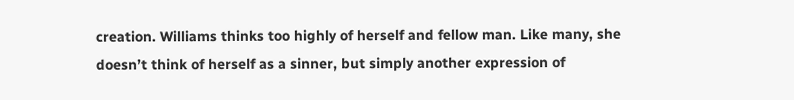creation. Williams thinks too highly of herself and fellow man. Like many, she doesn’t think of herself as a sinner, but simply another expression of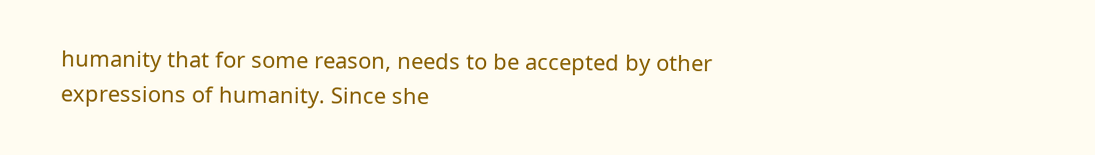humanity that for some reason, needs to be accepted by other expressions of humanity. Since she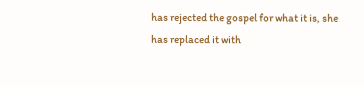has rejected the gospel for what it is, she has replaced it with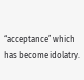“acceptance” which has become idolatry.